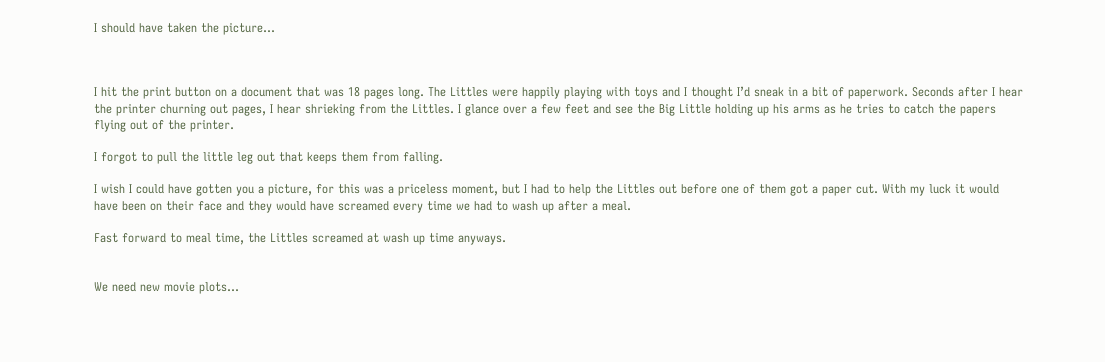I should have taken the picture…



I hit the print button on a document that was 18 pages long. The Littles were happily playing with toys and I thought I’d sneak in a bit of paperwork. Seconds after I hear the printer churning out pages, I hear shrieking from the Littles. I glance over a few feet and see the Big Little holding up his arms as he tries to catch the papers flying out of the printer.

I forgot to pull the little leg out that keeps them from falling.

I wish I could have gotten you a picture, for this was a priceless moment, but I had to help the Littles out before one of them got a paper cut. With my luck it would have been on their face and they would have screamed every time we had to wash up after a meal.

Fast forward to meal time, the Littles screamed at wash up time anyways.


We need new movie plots…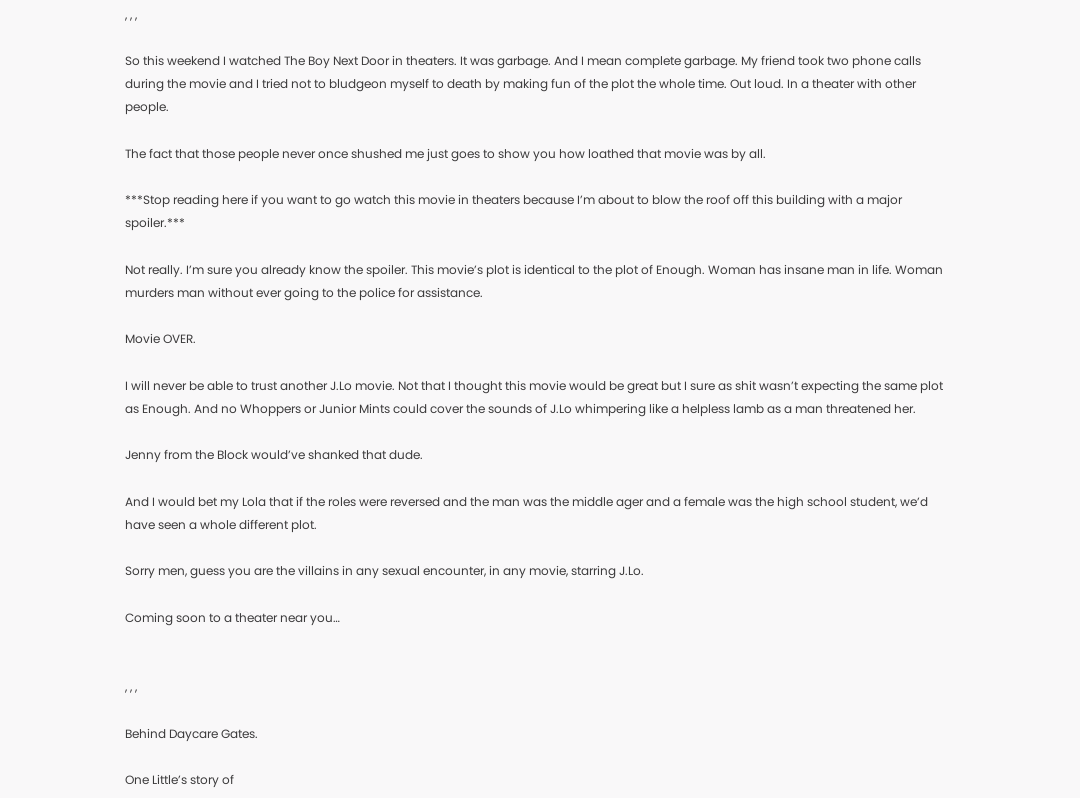, , ,

So this weekend I watched The Boy Next Door in theaters. It was garbage. And I mean complete garbage. My friend took two phone calls during the movie and I tried not to bludgeon myself to death by making fun of the plot the whole time. Out loud. In a theater with other people.

The fact that those people never once shushed me just goes to show you how loathed that movie was by all.

***Stop reading here if you want to go watch this movie in theaters because I’m about to blow the roof off this building with a major spoiler.***

Not really. I’m sure you already know the spoiler. This movie’s plot is identical to the plot of Enough. Woman has insane man in life. Woman murders man without ever going to the police for assistance.

Movie OVER.

I will never be able to trust another J.Lo movie. Not that I thought this movie would be great but I sure as shit wasn’t expecting the same plot as Enough. And no Whoppers or Junior Mints could cover the sounds of J.Lo whimpering like a helpless lamb as a man threatened her.

Jenny from the Block would’ve shanked that dude.

And I would bet my Lola that if the roles were reversed and the man was the middle ager and a female was the high school student, we’d have seen a whole different plot.

Sorry men, guess you are the villains in any sexual encounter, in any movie, starring J.Lo.

Coming soon to a theater near you…


, , ,

Behind Daycare Gates.

One Little’s story of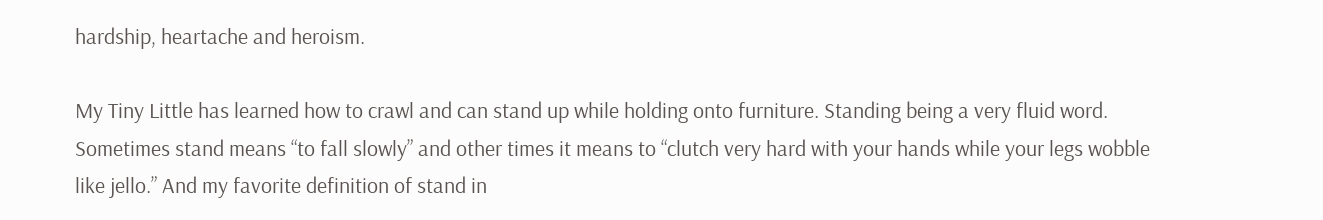hardship, heartache and heroism.

My Tiny Little has learned how to crawl and can stand up while holding onto furniture. Standing being a very fluid word. Sometimes stand means “to fall slowly” and other times it means to “clutch very hard with your hands while your legs wobble like jello.” And my favorite definition of stand in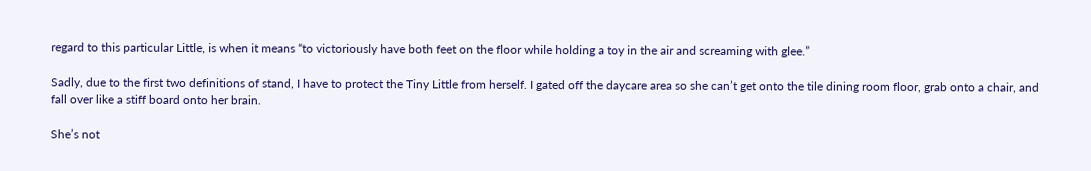regard to this particular Little, is when it means “to victoriously have both feet on the floor while holding a toy in the air and screaming with glee.”

Sadly, due to the first two definitions of stand, I have to protect the Tiny Little from herself. I gated off the daycare area so she can’t get onto the tile dining room floor, grab onto a chair, and fall over like a stiff board onto her brain.

She’s not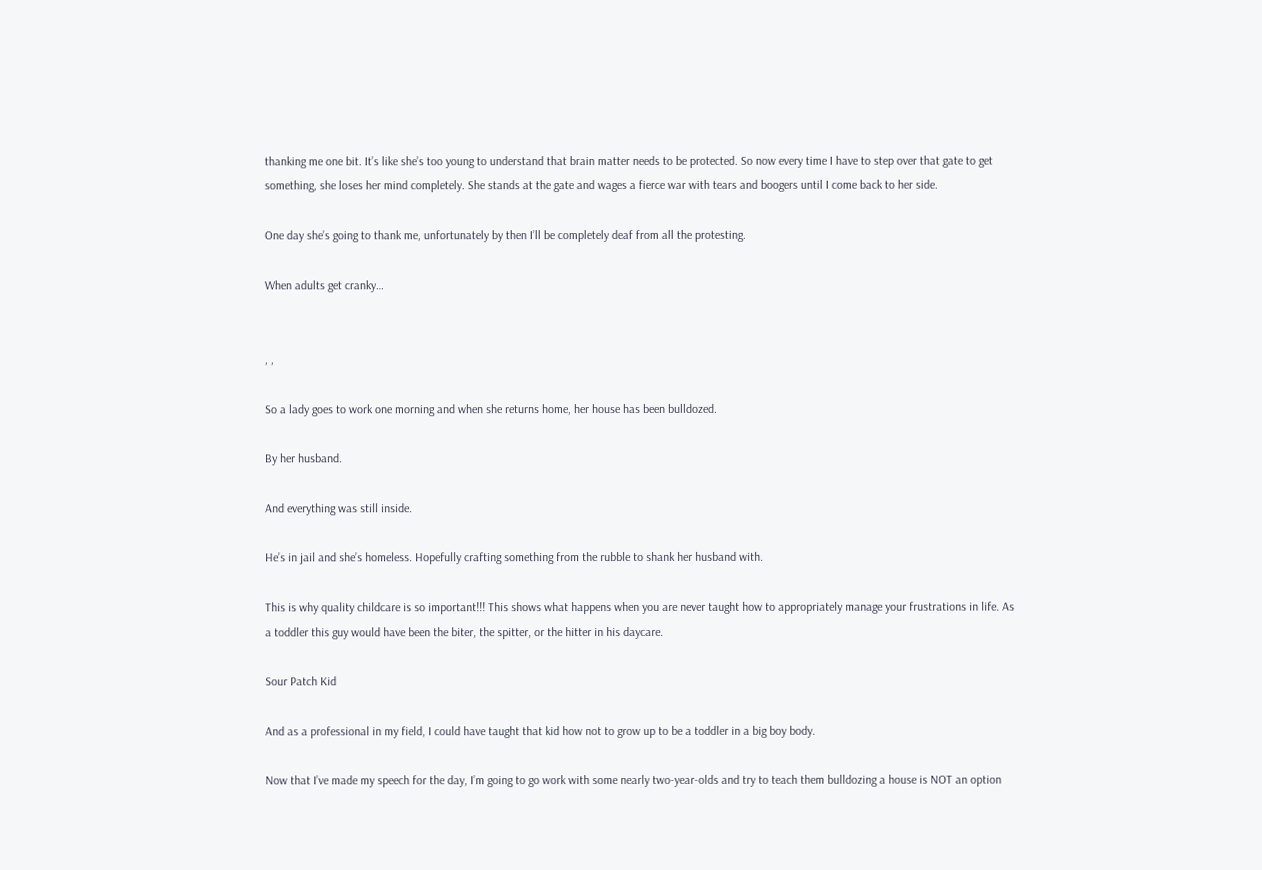thanking me one bit. It’s like she’s too young to understand that brain matter needs to be protected. So now every time I have to step over that gate to get something, she loses her mind completely. She stands at the gate and wages a fierce war with tears and boogers until I come back to her side.

One day she’s going to thank me, unfortunately by then I’ll be completely deaf from all the protesting.

When adults get cranky…


, ,

So a lady goes to work one morning and when she returns home, her house has been bulldozed.

By her husband.

And everything was still inside.

He’s in jail and she’s homeless. Hopefully crafting something from the rubble to shank her husband with.

This is why quality childcare is so important!!! This shows what happens when you are never taught how to appropriately manage your frustrations in life. As a toddler this guy would have been the biter, the spitter, or the hitter in his daycare.

Sour Patch Kid

And as a professional in my field, I could have taught that kid how not to grow up to be a toddler in a big boy body.

Now that I’ve made my speech for the day, I’m going to go work with some nearly two-year-olds and try to teach them bulldozing a house is NOT an option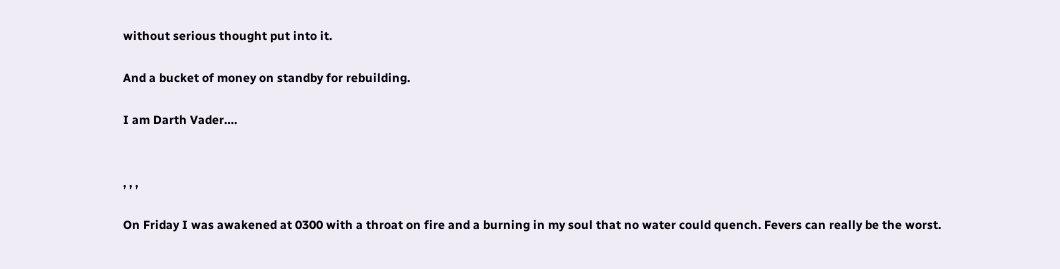without serious thought put into it.

And a bucket of money on standby for rebuilding.

I am Darth Vader….


, , ,

On Friday I was awakened at 0300 with a throat on fire and a burning in my soul that no water could quench. Fevers can really be the worst.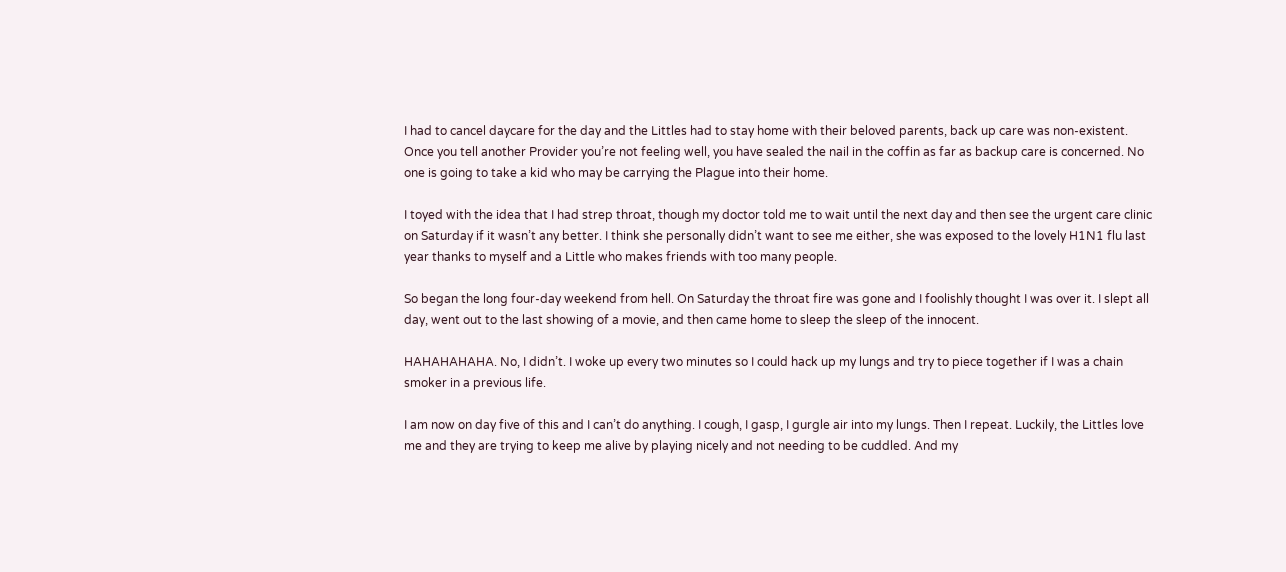I had to cancel daycare for the day and the Littles had to stay home with their beloved parents, back up care was non-existent. Once you tell another Provider you’re not feeling well, you have sealed the nail in the coffin as far as backup care is concerned. No one is going to take a kid who may be carrying the Plague into their home.

I toyed with the idea that I had strep throat, though my doctor told me to wait until the next day and then see the urgent care clinic on Saturday if it wasn’t any better. I think she personally didn’t want to see me either, she was exposed to the lovely H1N1 flu last year thanks to myself and a Little who makes friends with too many people.

So began the long four-day weekend from hell. On Saturday the throat fire was gone and I foolishly thought I was over it. I slept all day, went out to the last showing of a movie, and then came home to sleep the sleep of the innocent.

HAHAHAHAHA. No, I didn’t. I woke up every two minutes so I could hack up my lungs and try to piece together if I was a chain smoker in a previous life.

I am now on day five of this and I can’t do anything. I cough, I gasp, I gurgle air into my lungs. Then I repeat. Luckily, the Littles love me and they are trying to keep me alive by playing nicely and not needing to be cuddled. And my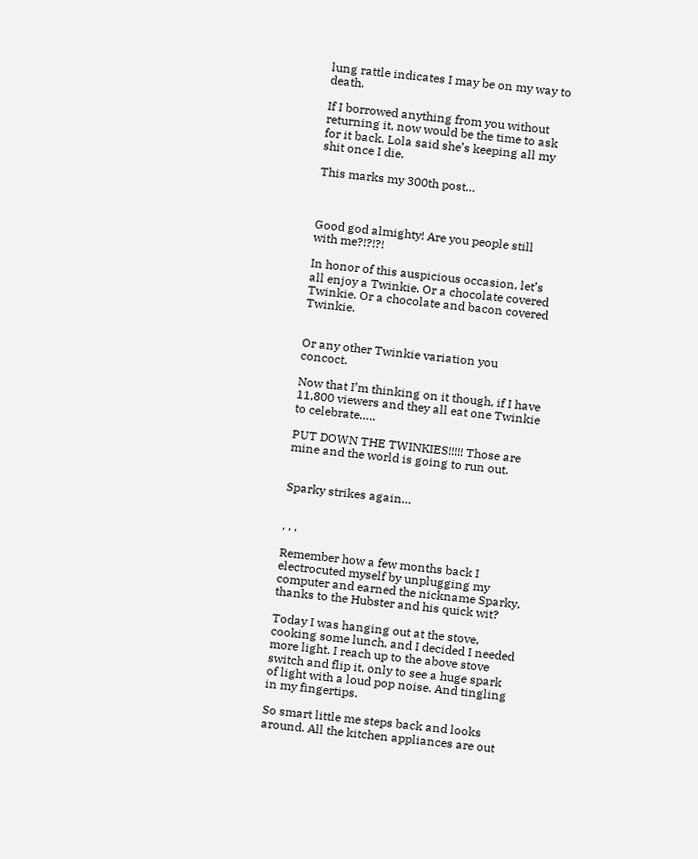lung rattle indicates I may be on my way to death.

If I borrowed anything from you without returning it, now would be the time to ask for it back. Lola said she’s keeping all my shit once I die.

This marks my 300th post…



Good god almighty! Are you people still with me?!?!?!

In honor of this auspicious occasion, let’s all enjoy a Twinkie. Or a chocolate covered Twinkie. Or a chocolate and bacon covered Twinkie.


Or any other Twinkie variation you concoct.

Now that I’m thinking on it though, if I have 11,800 viewers and they all eat one Twinkie to celebrate…..

PUT DOWN THE TWINKIES!!!!! Those are mine and the world is going to run out.


Sparky strikes again…


, , ,

Remember how a few months back I electrocuted myself by unplugging my computer and earned the nickname Sparky, thanks to the Hubster and his quick wit?

Today I was hanging out at the stove, cooking some lunch, and I decided I needed more light. I reach up to the above stove switch and flip it, only to see a huge spark of light with a loud pop noise. And tingling in my fingertips.

So smart little me steps back and looks around. All the kitchen appliances are out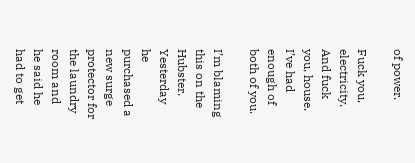of power.

Fuck you, electricity. And fuck you, house. I’ve had enough of both of you.

I’m blaming this on the Hubster. Yesterday he purchased a new surge protector for the laundry room and he said he had to get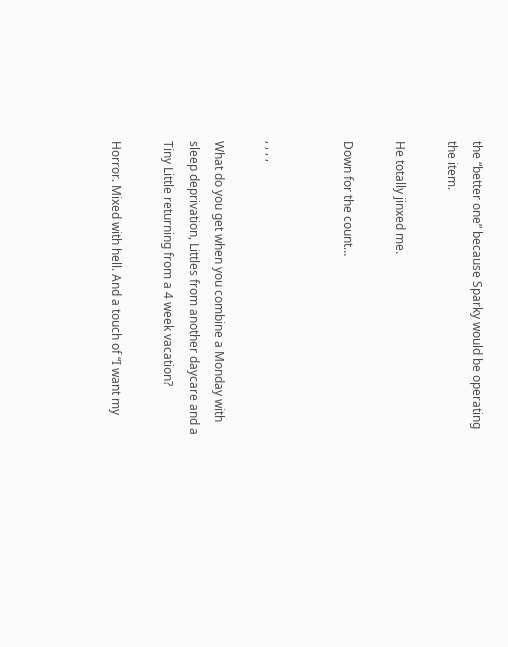the “better one” because Sparky would be operating the item.

He totally jinxed me.

Down for the count…


, , , ,

What do you get when you combine a Monday with sleep deprivation, Littles from another daycare and a Tiny Little returning from a 4 week vacation?

Horror. Mixed with hell. And a touch of “I want my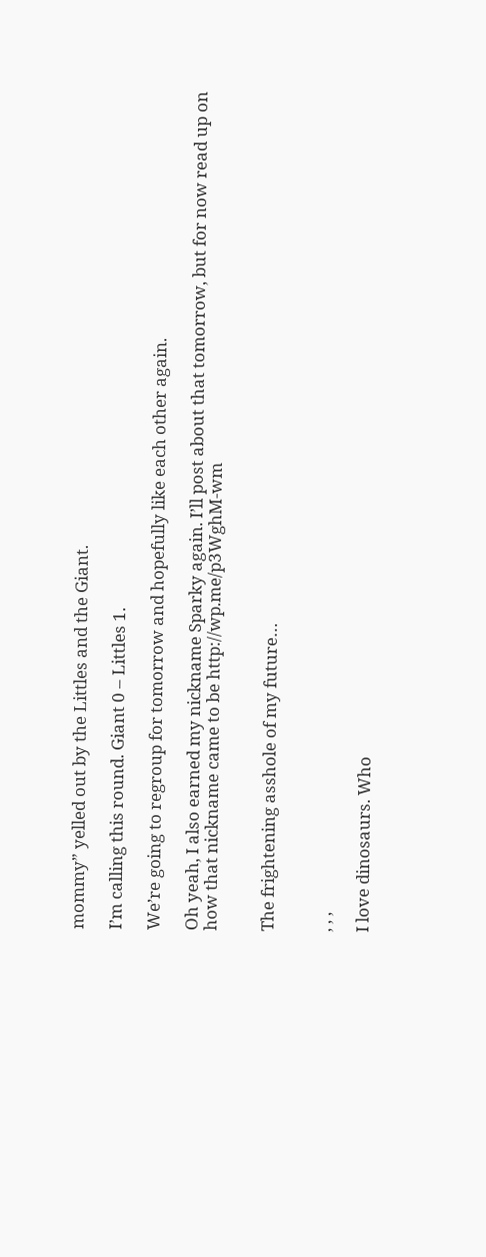mommy” yelled out by the Littles and the Giant.

I’m calling this round. Giant 0 – Littles 1.

We’re going to regroup for tomorrow and hopefully like each other again.

Oh yeah, I also earned my nickname Sparky again. I’ll post about that tomorrow, but for now read up on how that nickname came to be http://wp.me/p3WghM-wm


The frightening asshole of my future…


, , ,

I love dinosaurs. Who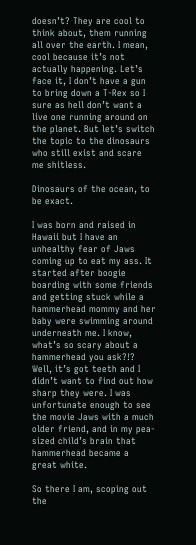doesn’t? They are cool to think about, them running all over the earth. I mean, cool because it’s not actually happening. Let’s face it, I don’t have a gun to bring down a T-Rex so I sure as hell don’t want a live one running around on the planet. But let’s switch the topic to the dinosaurs who still exist and scare me shitless.

Dinosaurs of the ocean, to be exact.

I was born and raised in Hawaii but I have an unhealthy fear of Jaws coming up to eat my ass. It started after boogie boarding with some friends and getting stuck while a hammerhead mommy and her baby were swimming around underneath me. I know, what’s so scary about a hammerhead you ask?!? Well, it’s got teeth and I didn’t want to find out how sharp they were. I was unfortunate enough to see the movie Jaws with a much older friend, and in my pea-sized child’s brain that hammerhead became a great white.

So there I am, scoping out the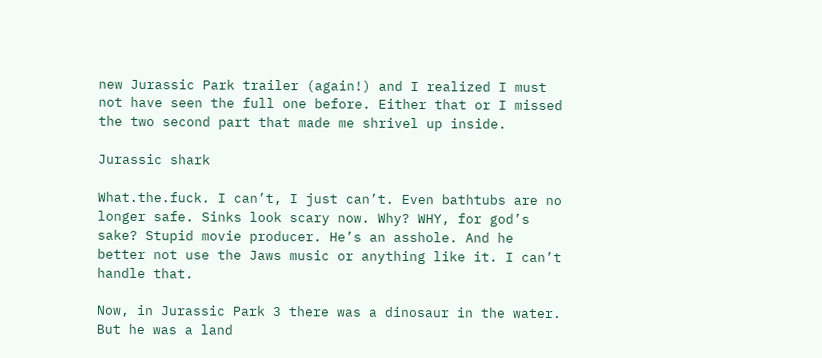new Jurassic Park trailer (again!) and I realized I must not have seen the full one before. Either that or I missed the two second part that made me shrivel up inside.

Jurassic shark

What.the.fuck. I can’t, I just can’t. Even bathtubs are no longer safe. Sinks look scary now. Why? WHY, for god’s sake? Stupid movie producer. He’s an asshole. And he better not use the Jaws music or anything like it. I can’t handle that.

Now, in Jurassic Park 3 there was a dinosaur in the water. But he was a land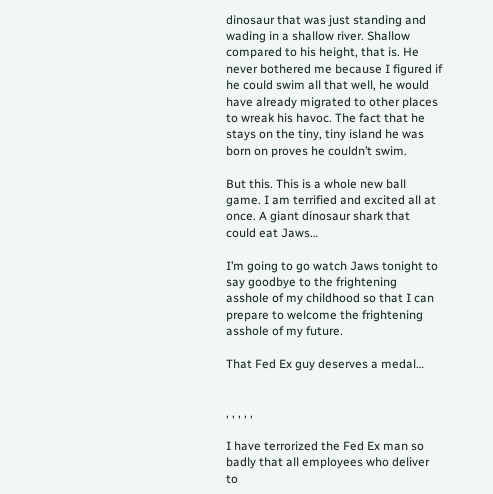dinosaur that was just standing and wading in a shallow river. Shallow compared to his height, that is. He never bothered me because I figured if he could swim all that well, he would have already migrated to other places to wreak his havoc. The fact that he stays on the tiny, tiny island he was born on proves he couldn’t swim.

But this. This is a whole new ball game. I am terrified and excited all at once. A giant dinosaur shark that could eat Jaws…

I’m going to go watch Jaws tonight to say goodbye to the frightening asshole of my childhood so that I can prepare to welcome the frightening asshole of my future.

That Fed Ex guy deserves a medal…


, , , , ,

I have terrorized the Fed Ex man so badly that all employees who deliver to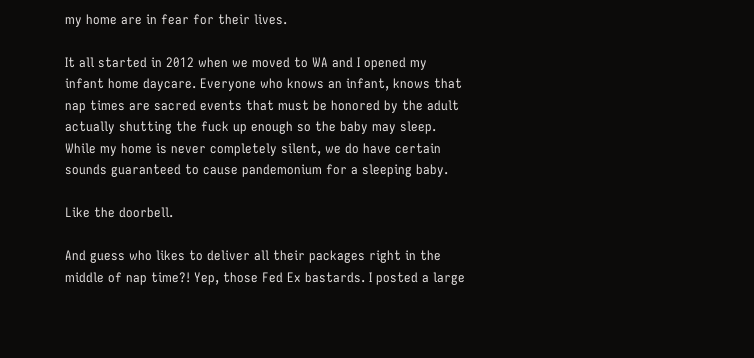my home are in fear for their lives.

It all started in 2012 when we moved to WA and I opened my infant home daycare. Everyone who knows an infant, knows that nap times are sacred events that must be honored by the adult actually shutting the fuck up enough so the baby may sleep. While my home is never completely silent, we do have certain sounds guaranteed to cause pandemonium for a sleeping baby.

Like the doorbell.

And guess who likes to deliver all their packages right in the middle of nap time?! Yep, those Fed Ex bastards. I posted a large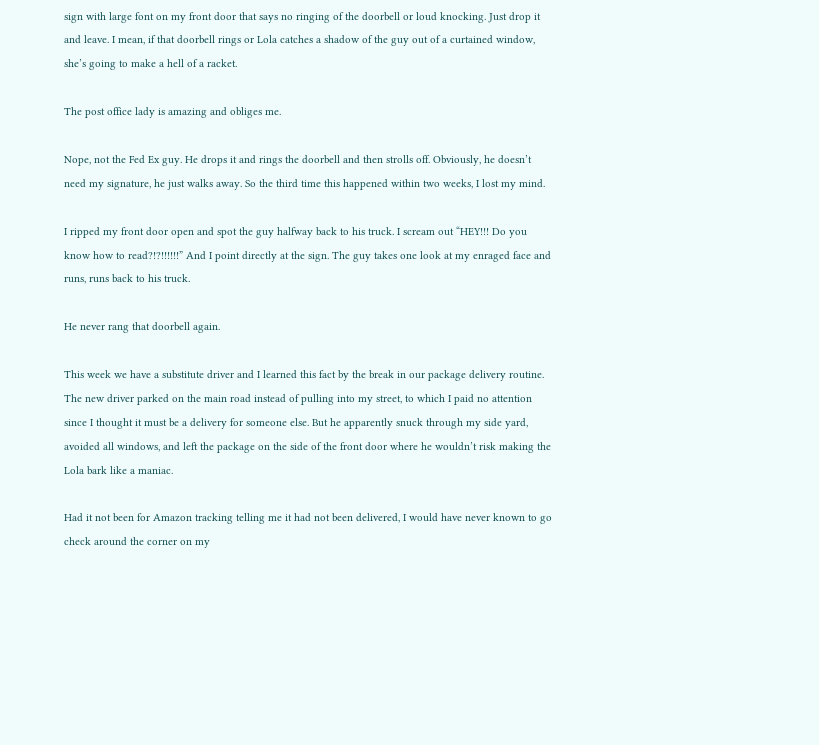sign with large font on my front door that says no ringing of the doorbell or loud knocking. Just drop it and leave. I mean, if that doorbell rings or Lola catches a shadow of the guy out of a curtained window, she’s going to make a hell of a racket.

The post office lady is amazing and obliges me.

Nope, not the Fed Ex guy. He drops it and rings the doorbell and then strolls off. Obviously, he doesn’t need my signature, he just walks away. So the third time this happened within two weeks, I lost my mind.

I ripped my front door open and spot the guy halfway back to his truck. I scream out “HEY!!! Do you know how to read?!?!!!!!!” And I point directly at the sign. The guy takes one look at my enraged face and runs, runs back to his truck.

He never rang that doorbell again.

This week we have a substitute driver and I learned this fact by the break in our package delivery routine. The new driver parked on the main road instead of pulling into my street, to which I paid no attention since I thought it must be a delivery for someone else. But he apparently snuck through my side yard, avoided all windows, and left the package on the side of the front door where he wouldn’t risk making the Lola bark like a maniac.

Had it not been for Amazon tracking telling me it had not been delivered, I would have never known to go check around the corner on my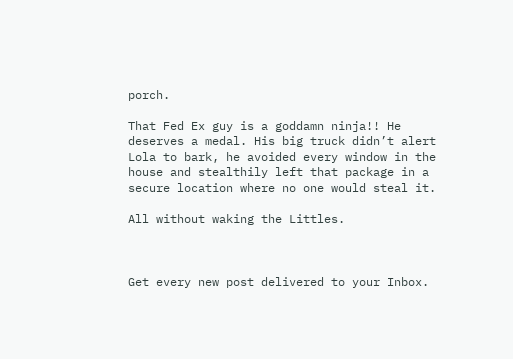porch.

That Fed Ex guy is a goddamn ninja!! He deserves a medal. His big truck didn’t alert Lola to bark, he avoided every window in the house and stealthily left that package in a secure location where no one would steal it.

All without waking the Littles.



Get every new post delivered to your Inbox.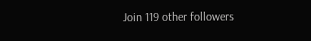Join 119 other followers